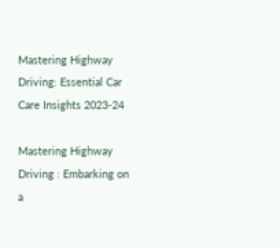Mastering Highway Driving: Essential Car Care Insights 2023-24

Mastering Highway Driving : Embarking on a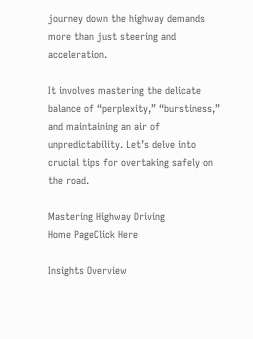journey down the highway demands more than just steering and acceleration.

It involves mastering the delicate balance of “perplexity,” “burstiness,” and maintaining an air of unpredictability. Let’s delve into crucial tips for overtaking safely on the road.

Mastering Highway Driving
Home PageClick Here

Insights Overview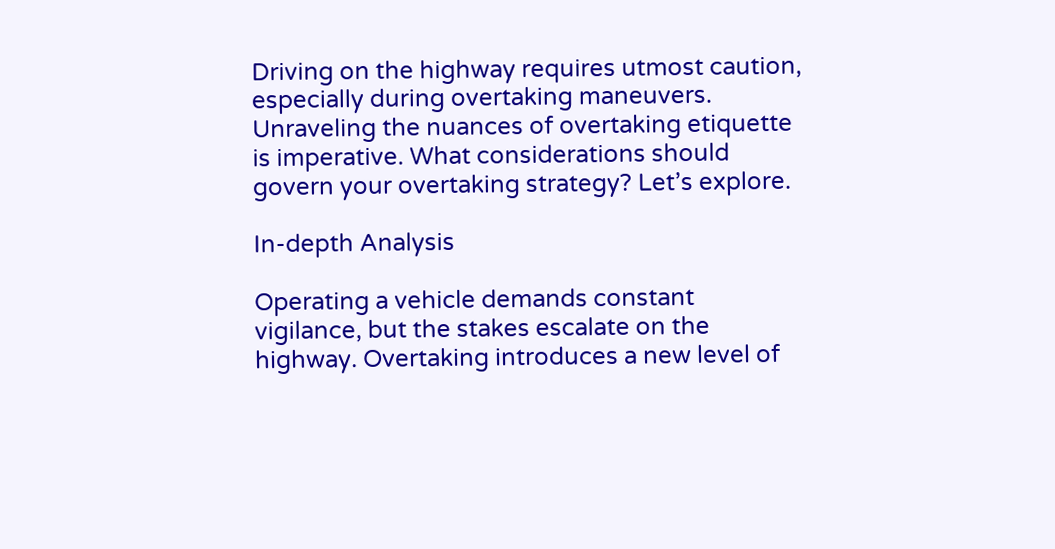Driving on the highway requires utmost caution, especially during overtaking maneuvers. Unraveling the nuances of overtaking etiquette is imperative. What considerations should govern your overtaking strategy? Let’s explore.

In-depth Analysis

Operating a vehicle demands constant vigilance, but the stakes escalate on the highway. Overtaking introduces a new level of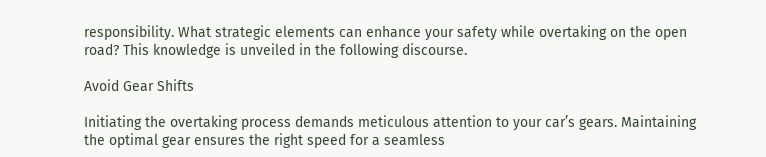responsibility. What strategic elements can enhance your safety while overtaking on the open road? This knowledge is unveiled in the following discourse.

Avoid Gear Shifts

Initiating the overtaking process demands meticulous attention to your car’s gears. Maintaining the optimal gear ensures the right speed for a seamless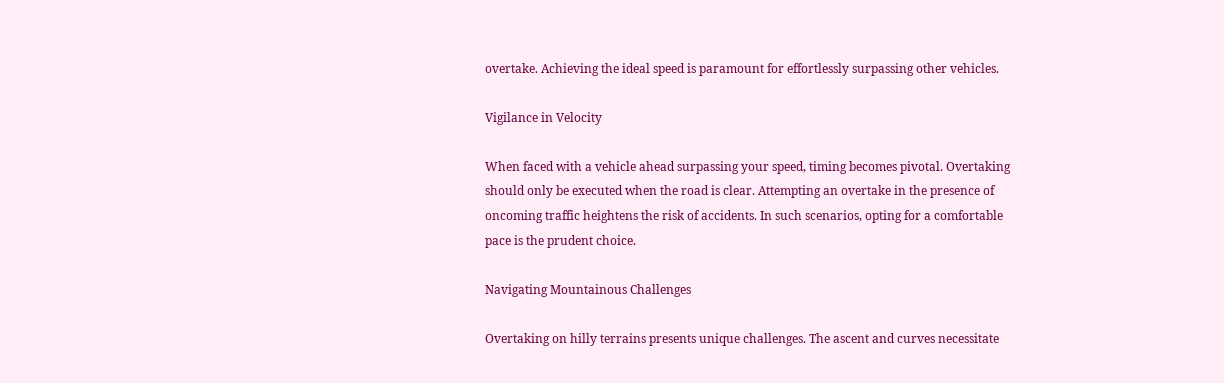overtake. Achieving the ideal speed is paramount for effortlessly surpassing other vehicles.

Vigilance in Velocity

When faced with a vehicle ahead surpassing your speed, timing becomes pivotal. Overtaking should only be executed when the road is clear. Attempting an overtake in the presence of oncoming traffic heightens the risk of accidents. In such scenarios, opting for a comfortable pace is the prudent choice.

Navigating Mountainous Challenges

Overtaking on hilly terrains presents unique challenges. The ascent and curves necessitate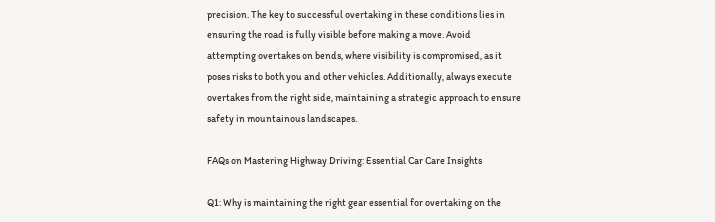precision. The key to successful overtaking in these conditions lies in ensuring the road is fully visible before making a move. Avoid attempting overtakes on bends, where visibility is compromised, as it poses risks to both you and other vehicles. Additionally, always execute overtakes from the right side, maintaining a strategic approach to ensure safety in mountainous landscapes.

FAQs on Mastering Highway Driving: Essential Car Care Insights

Q1: Why is maintaining the right gear essential for overtaking on the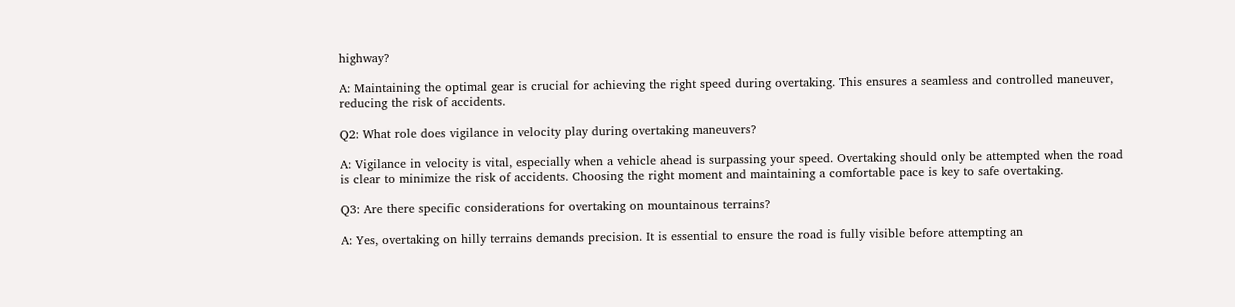highway?

A: Maintaining the optimal gear is crucial for achieving the right speed during overtaking. This ensures a seamless and controlled maneuver, reducing the risk of accidents.

Q2: What role does vigilance in velocity play during overtaking maneuvers?

A: Vigilance in velocity is vital, especially when a vehicle ahead is surpassing your speed. Overtaking should only be attempted when the road is clear to minimize the risk of accidents. Choosing the right moment and maintaining a comfortable pace is key to safe overtaking.

Q3: Are there specific considerations for overtaking on mountainous terrains?

A: Yes, overtaking on hilly terrains demands precision. It is essential to ensure the road is fully visible before attempting an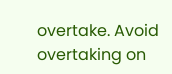overtake. Avoid overtaking on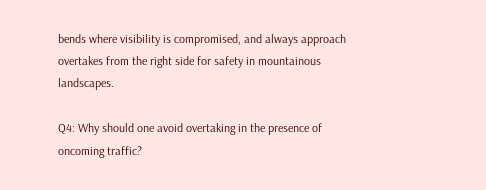bends where visibility is compromised, and always approach overtakes from the right side for safety in mountainous landscapes.

Q4: Why should one avoid overtaking in the presence of oncoming traffic?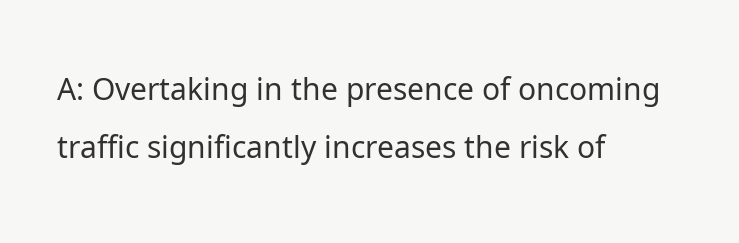A: Overtaking in the presence of oncoming traffic significantly increases the risk of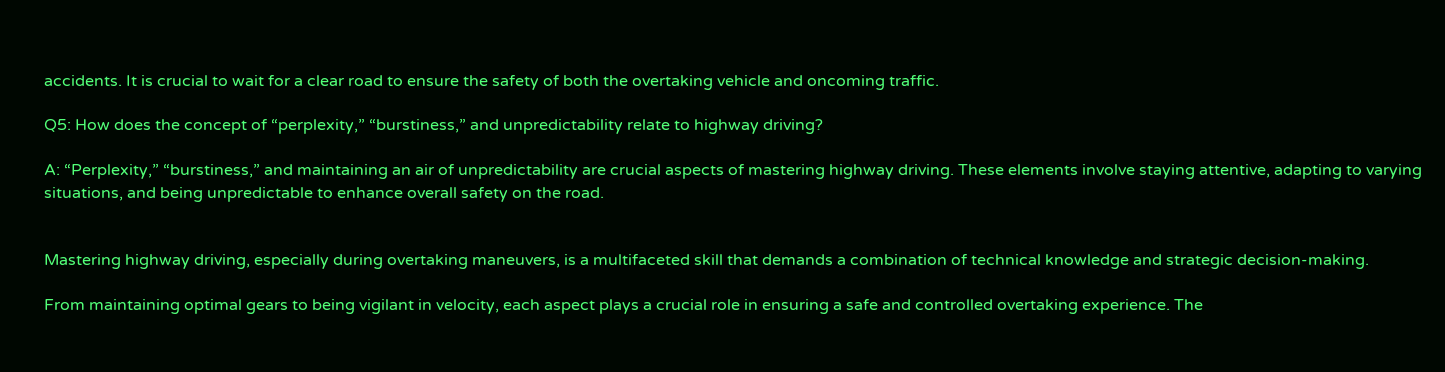accidents. It is crucial to wait for a clear road to ensure the safety of both the overtaking vehicle and oncoming traffic.

Q5: How does the concept of “perplexity,” “burstiness,” and unpredictability relate to highway driving?

A: “Perplexity,” “burstiness,” and maintaining an air of unpredictability are crucial aspects of mastering highway driving. These elements involve staying attentive, adapting to varying situations, and being unpredictable to enhance overall safety on the road.


Mastering highway driving, especially during overtaking maneuvers, is a multifaceted skill that demands a combination of technical knowledge and strategic decision-making.

From maintaining optimal gears to being vigilant in velocity, each aspect plays a crucial role in ensuring a safe and controlled overtaking experience. The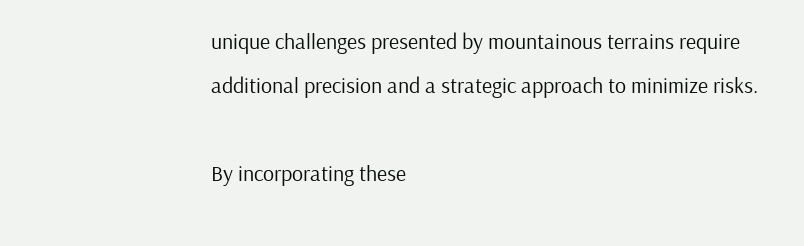unique challenges presented by mountainous terrains require additional precision and a strategic approach to minimize risks.

By incorporating these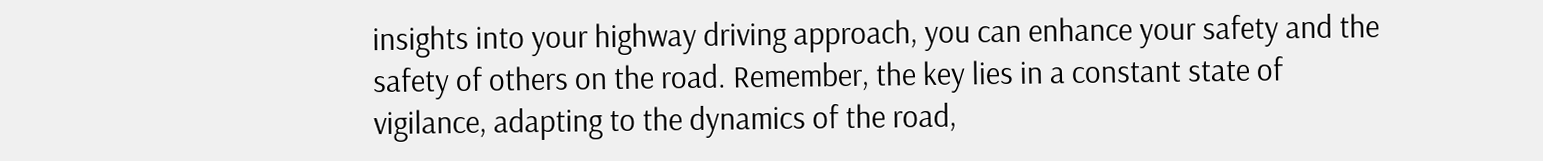insights into your highway driving approach, you can enhance your safety and the safety of others on the road. Remember, the key lies in a constant state of vigilance, adapting to the dynamics of the road,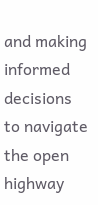and making informed decisions to navigate the open highway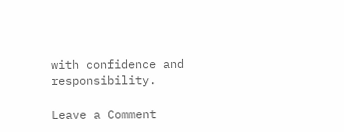with confidence and responsibility.

Leave a Comment